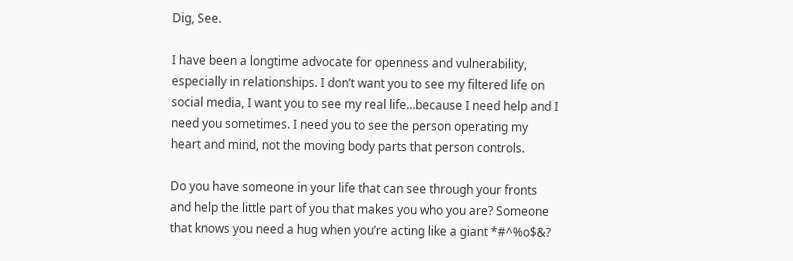Dig, See.

I have been a longtime advocate for openness and vulnerability, especially in relationships. I don’t want you to see my filtered life on social media, I want you to see my real life…because I need help and I need you sometimes. I need you to see the person operating my heart and mind, not the moving body parts that person controls.

Do you have someone in your life that can see through your fronts and help the little part of you that makes you who you are? Someone that knows you need a hug when you’re acting like a giant *#^%o$&?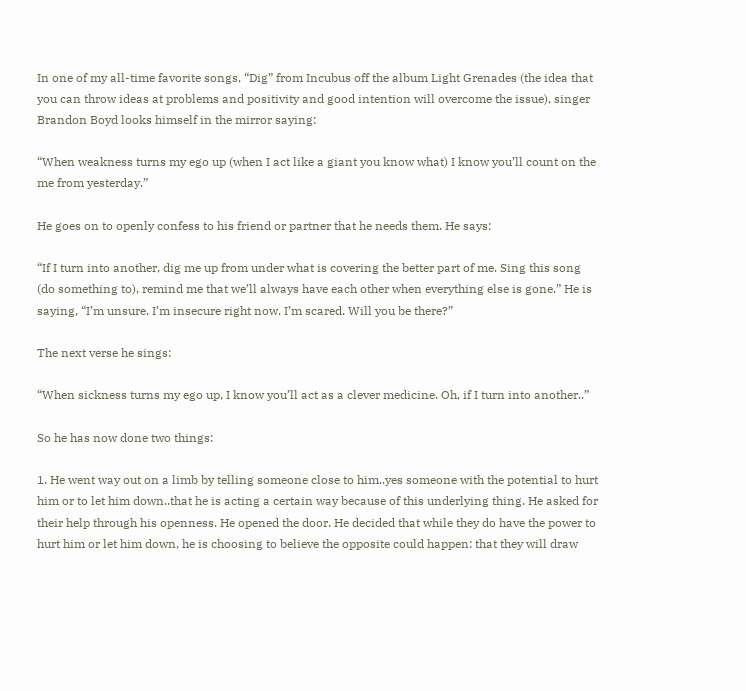In one of my all-time favorite songs, “Dig” from Incubus off the album Light Grenades (the idea that you can throw ideas at problems and positivity and good intention will overcome the issue), singer Brandon Boyd looks himself in the mirror saying:

“When weakness turns my ego up (when I act like a giant you know what) I know you’ll count on the me from yesterday.”

He goes on to openly confess to his friend or partner that he needs them. He says:

“If I turn into another, dig me up from under what is covering the better part of me. Sing this song (do something to), remind me that we’ll always have each other when everything else is gone.” He is saying, “I’m unsure. I’m insecure right now. I’m scared. Will you be there?”

The next verse he sings:

“When sickness turns my ego up, I know you’ll act as a clever medicine. Oh, if I turn into another..”

So he has now done two things:

1. He went way out on a limb by telling someone close to him..yes someone with the potential to hurt him or to let him down..that he is acting a certain way because of this underlying thing. He asked for their help through his openness. He opened the door. He decided that while they do have the power to hurt him or let him down, he is choosing to believe the opposite could happen: that they will draw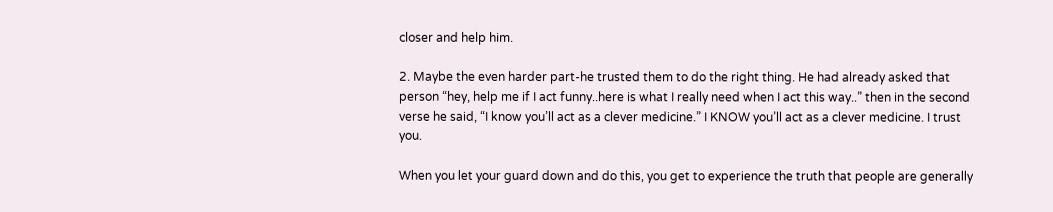closer and help him.

2. Maybe the even harder part-he trusted them to do the right thing. He had already asked that person “hey, help me if I act funny..here is what I really need when I act this way..” then in the second verse he said, “I know you’ll act as a clever medicine.” I KNOW you’ll act as a clever medicine. I trust you.

When you let your guard down and do this, you get to experience the truth that people are generally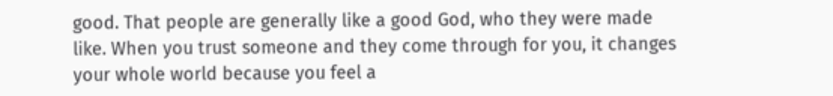good. That people are generally like a good God, who they were made like. When you trust someone and they come through for you, it changes your whole world because you feel a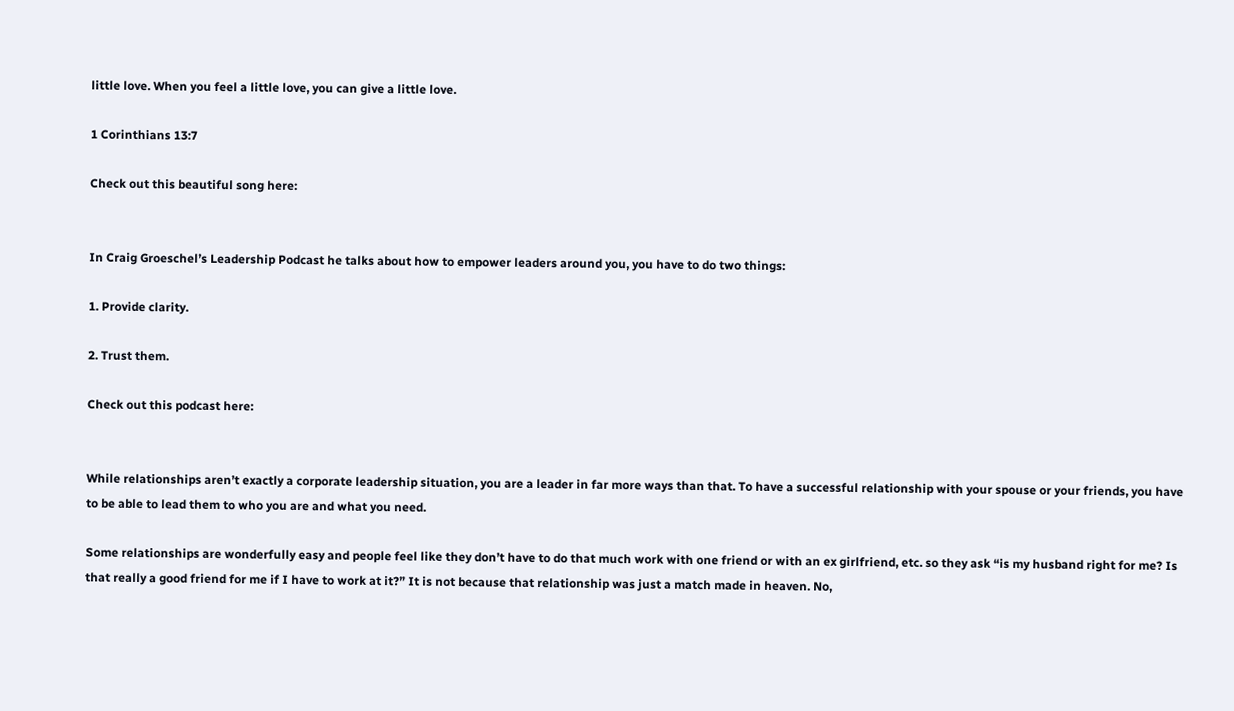little love. When you feel a little love, you can give a little love.

1 Corinthians 13:7

Check out this beautiful song here:


In Craig Groeschel’s Leadership Podcast he talks about how to empower leaders around you, you have to do two things:

1. Provide clarity.

2. Trust them.

Check out this podcast here:


While relationships aren’t exactly a corporate leadership situation, you are a leader in far more ways than that. To have a successful relationship with your spouse or your friends, you have to be able to lead them to who you are and what you need.

Some relationships are wonderfully easy and people feel like they don’t have to do that much work with one friend or with an ex girlfriend, etc. so they ask “is my husband right for me? Is that really a good friend for me if I have to work at it?” It is not because that relationship was just a match made in heaven. No,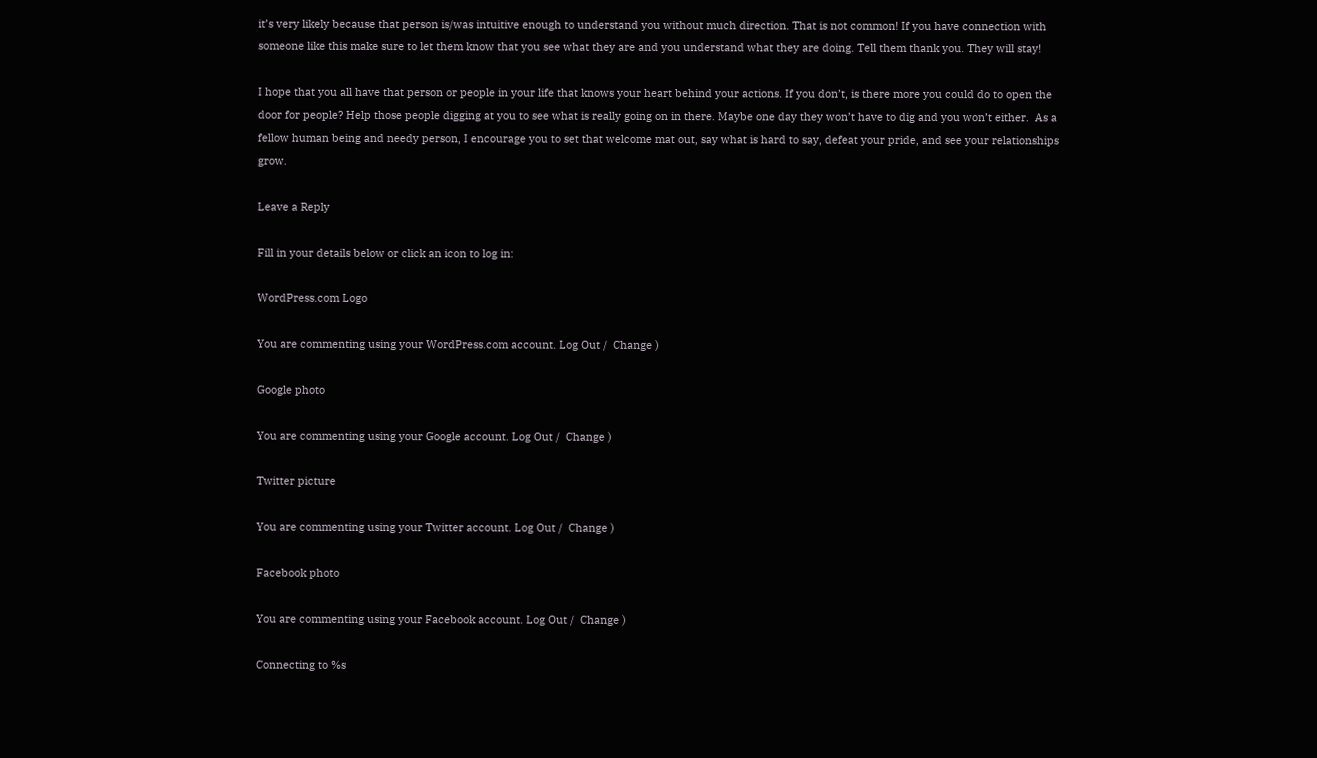it’s very likely because that person is/was intuitive enough to understand you without much direction. That is not common! If you have connection with someone like this make sure to let them know that you see what they are and you understand what they are doing. Tell them thank you. They will stay!

I hope that you all have that person or people in your life that knows your heart behind your actions. If you don’t, is there more you could do to open the door for people? Help those people digging at you to see what is really going on in there. Maybe one day they won’t have to dig and you won’t either.  As a fellow human being and needy person, I encourage you to set that welcome mat out, say what is hard to say, defeat your pride, and see your relationships grow.

Leave a Reply

Fill in your details below or click an icon to log in:

WordPress.com Logo

You are commenting using your WordPress.com account. Log Out /  Change )

Google photo

You are commenting using your Google account. Log Out /  Change )

Twitter picture

You are commenting using your Twitter account. Log Out /  Change )

Facebook photo

You are commenting using your Facebook account. Log Out /  Change )

Connecting to %s